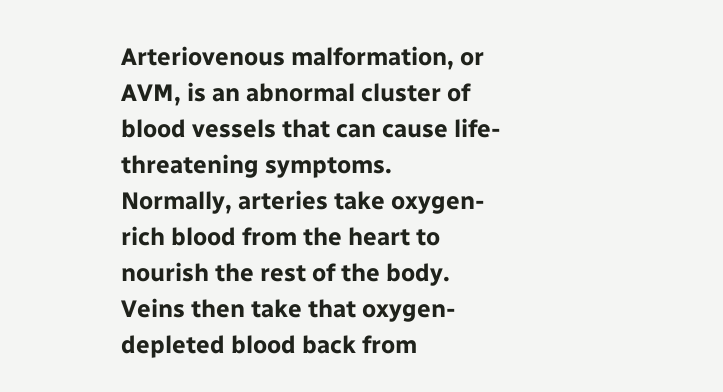Arteriovenous malformation, or AVM, is an abnormal cluster of blood vessels that can cause life-threatening symptoms. Normally, arteries take oxygen-rich blood from the heart to nourish the rest of the body. Veins then take that oxygen-depleted blood back from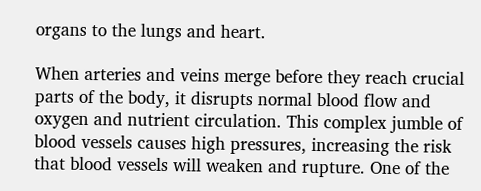organs to the lungs and heart.

When arteries and veins merge before they reach crucial parts of the body, it disrupts normal blood flow and oxygen and nutrient circulation. This complex jumble of blood vessels causes high pressures, increasing the risk that blood vessels will weaken and rupture. One of the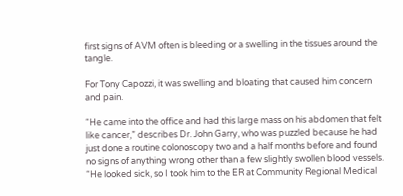first signs of AVM often is bleeding or a swelling in the tissues around the tangle.

For Tony Capozzi, it was swelling and bloating that caused him concern and pain.

“He came into the office and had this large mass on his abdomen that felt like cancer,” describes Dr. John Garry, who was puzzled because he had just done a routine colonoscopy two and a half months before and found no signs of anything wrong other than a few slightly swollen blood vessels. “He looked sick, so I took him to the ER at Community Regional Medical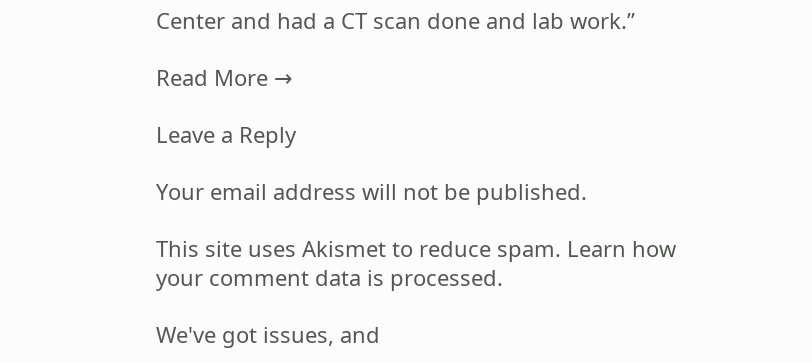Center and had a CT scan done and lab work.”

Read More →

Leave a Reply

Your email address will not be published.

This site uses Akismet to reduce spam. Learn how your comment data is processed.

We've got issues, and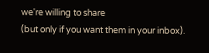we're willing to share
(but only if you want them in your inbox).